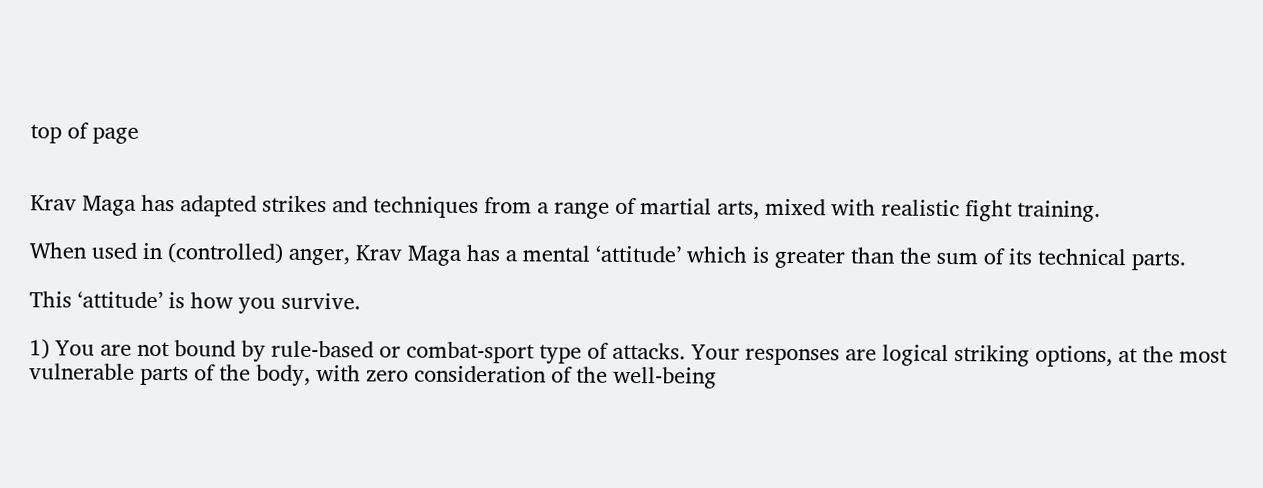top of page


Krav Maga has adapted strikes and techniques from a range of martial arts, mixed with realistic fight training.

When used in (controlled) anger, Krav Maga has a mental ‘attitude’ which is greater than the sum of its technical parts.

This ‘attitude’ is how you survive.

1) You are not bound by rule-based or combat-sport type of attacks. Your responses are logical striking options, at the most vulnerable parts of the body, with zero consideration of the well-being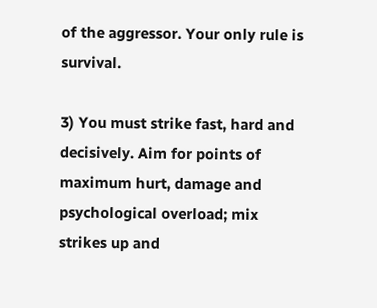of the aggressor. Your only rule is survival.

3) You must strike fast, hard and decisively. Aim for points of maximum hurt, damage and psychological overload; mix strikes up and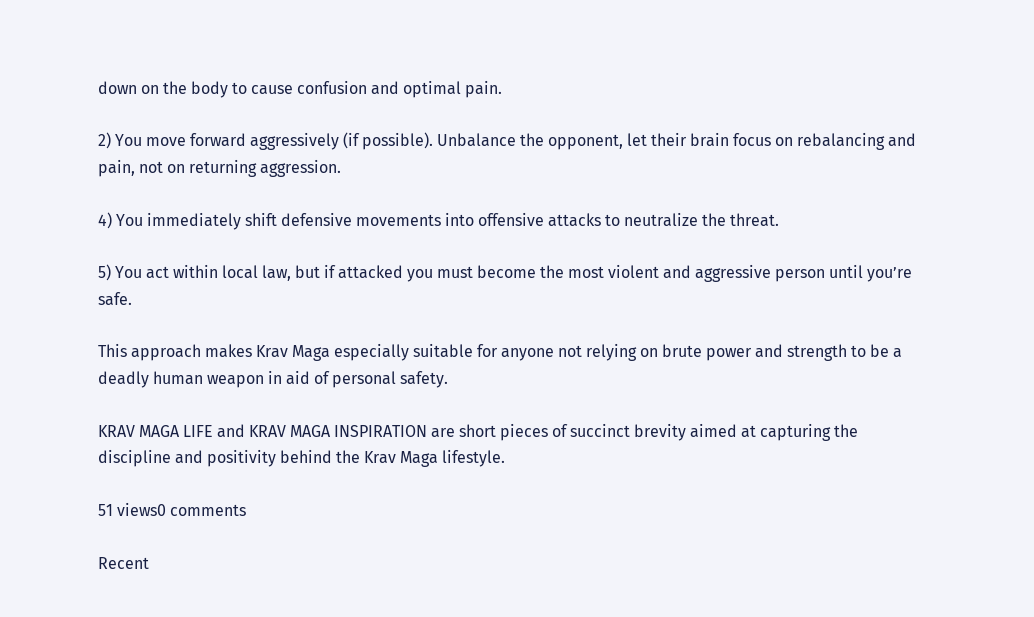down on the body to cause confusion and optimal pain.

2) You move forward aggressively (if possible). Unbalance the opponent, let their brain focus on rebalancing and pain, not on returning aggression.

4) You immediately shift defensive movements into offensive attacks to neutralize the threat.

5) You act within local law, but if attacked you must become the most violent and aggressive person until you’re safe.

This approach makes Krav Maga especially suitable for anyone not relying on brute power and strength to be a deadly human weapon in aid of personal safety.

KRAV MAGA LIFE and KRAV MAGA INSPIRATION are short pieces of succinct brevity aimed at capturing the discipline and positivity behind the Krav Maga lifestyle.

51 views0 comments

Recent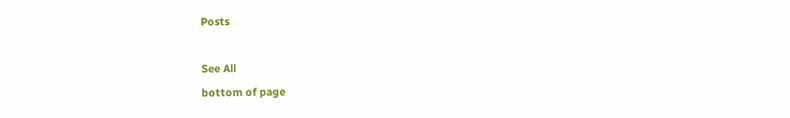Posts

See All
bottom of page